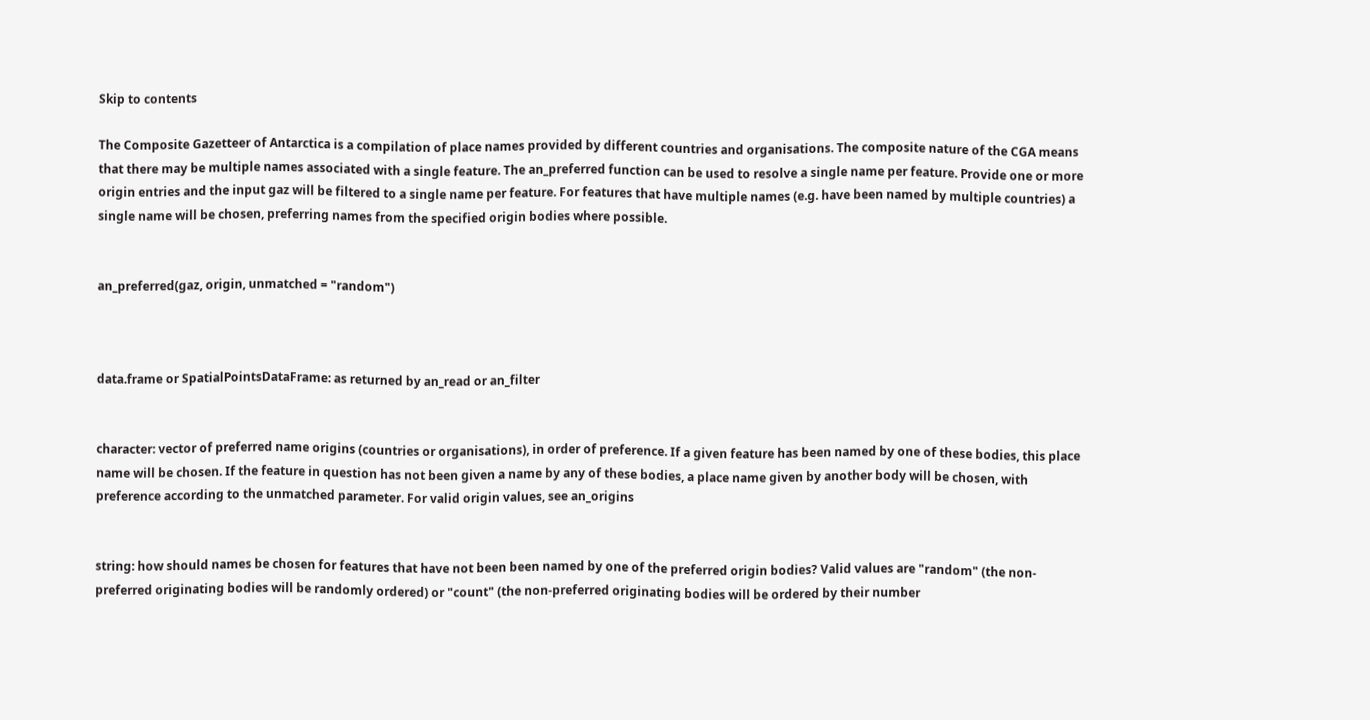Skip to contents

The Composite Gazetteer of Antarctica is a compilation of place names provided by different countries and organisations. The composite nature of the CGA means that there may be multiple names associated with a single feature. The an_preferred function can be used to resolve a single name per feature. Provide one or more origin entries and the input gaz will be filtered to a single name per feature. For features that have multiple names (e.g. have been named by multiple countries) a single name will be chosen, preferring names from the specified origin bodies where possible.


an_preferred(gaz, origin, unmatched = "random")



data.frame or SpatialPointsDataFrame: as returned by an_read or an_filter


character: vector of preferred name origins (countries or organisations), in order of preference. If a given feature has been named by one of these bodies, this place name will be chosen. If the feature in question has not been given a name by any of these bodies, a place name given by another body will be chosen, with preference according to the unmatched parameter. For valid origin values, see an_origins


string: how should names be chosen for features that have not been been named by one of the preferred origin bodies? Valid values are "random" (the non-preferred originating bodies will be randomly ordered) or "count" (the non-preferred originating bodies will be ordered by their number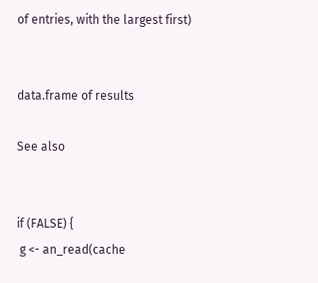of entries, with the largest first)


data.frame of results

See also


if (FALSE) {
 g <- an_read(cache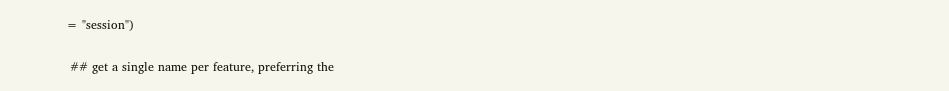= "session")

 ## get a single name per feature, preferring the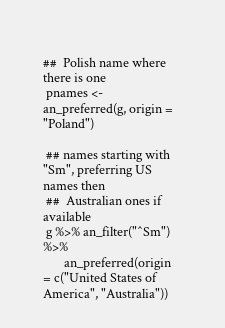##  Polish name where there is one
 pnames <- an_preferred(g, origin = "Poland")

 ## names starting with "Sm", preferring US names then
 ##  Australian ones if available
 g %>% an_filter("^Sm") %>%
       an_preferred(origin = c("United States of America", "Australia"))